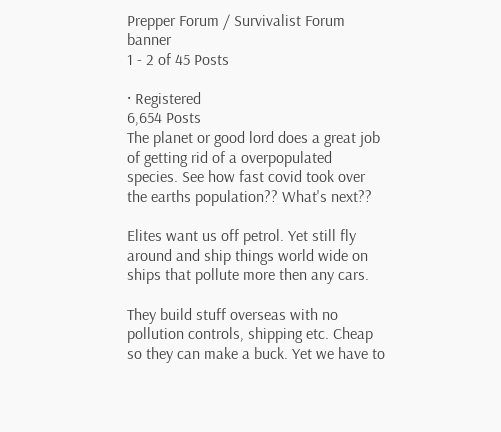Prepper Forum / Survivalist Forum banner
1 - 2 of 45 Posts

· Registered
6,654 Posts
The planet or good lord does a great job of getting rid of a overpopulated species. See how fast covid took over the earths population?? What's next??

Elites want us off petrol. Yet still fly around and ship things world wide on ships that pollute more then any cars.

They build stuff overseas with no pollution controls, shipping etc. Cheap so they can make a buck. Yet we have to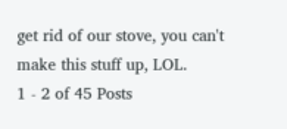get rid of our stove, you can't make this stuff up, LOL.
1 - 2 of 45 Posts